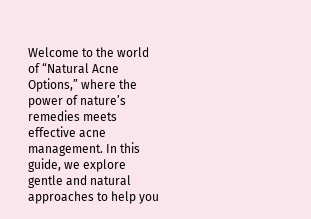Welcome to the world of “Natural Acne Options,” where the power of nature’s remedies meets effective acne management. In this guide, we explore gentle and natural approaches to help you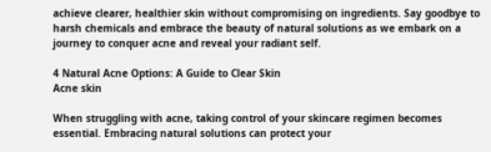achieve clearer, healthier skin without compromising on ingredients. Say goodbye to harsh chemicals and embrace the beauty of natural solutions as we embark on a journey to conquer acne and reveal your radiant self.

4 Natural Acne Options: A Guide to Clear Skin
Acne skin

When struggling with acne, taking control of your skincare regimen becomes essential. Embracing natural solutions can protect your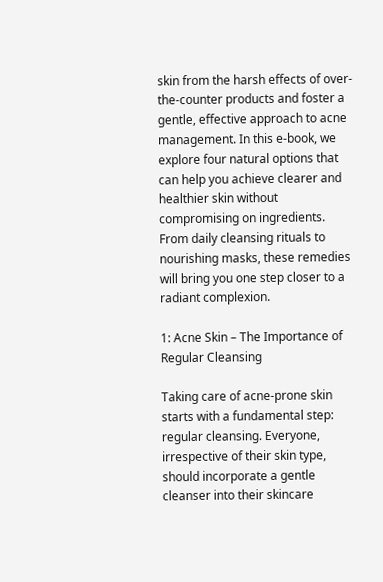skin from the harsh effects of over-the-counter products and foster a gentle, effective approach to acne management. In this e-book, we explore four natural options that can help you achieve clearer and healthier skin without compromising on ingredients. From daily cleansing rituals to nourishing masks, these remedies will bring you one step closer to a radiant complexion.

1: Acne Skin – The Importance of Regular Cleansing

Taking care of acne-prone skin starts with a fundamental step: regular cleansing. Everyone, irrespective of their skin type, should incorporate a gentle cleanser into their skincare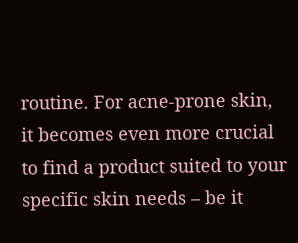routine. For acne-prone skin, it becomes even more crucial to find a product suited to your specific skin needs – be it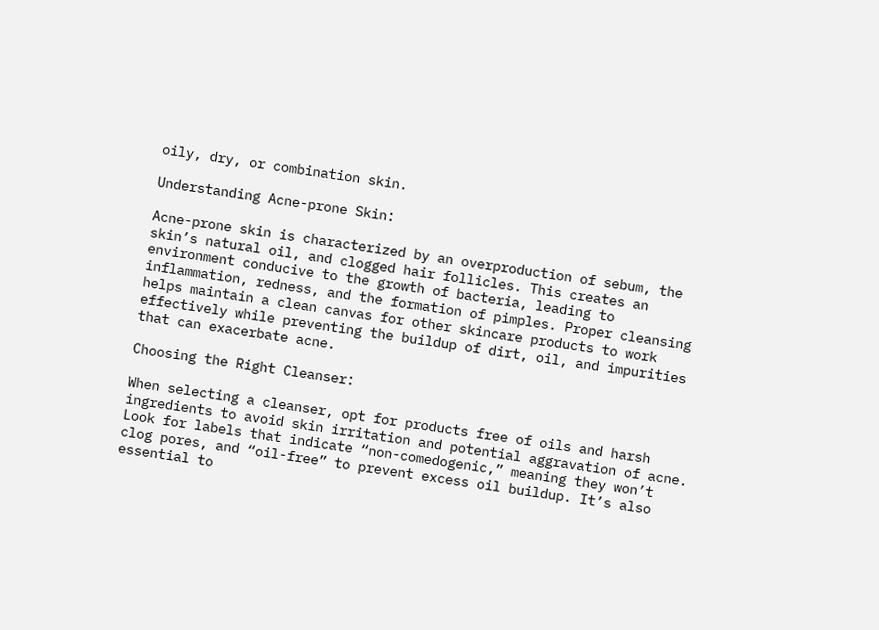oily, dry, or combination skin.

Understanding Acne-prone Skin:

Acne-prone skin is characterized by an overproduction of sebum, the skin’s natural oil, and clogged hair follicles. This creates an environment conducive to the growth of bacteria, leading to inflammation, redness, and the formation of pimples. Proper cleansing helps maintain a clean canvas for other skincare products to work effectively while preventing the buildup of dirt, oil, and impurities that can exacerbate acne.

Choosing the Right Cleanser:

When selecting a cleanser, opt for products free of oils and harsh ingredients to avoid skin irritation and potential aggravation of acne. Look for labels that indicate “non-comedogenic,” meaning they won’t clog pores, and “oil-free” to prevent excess oil buildup. It’s also essential to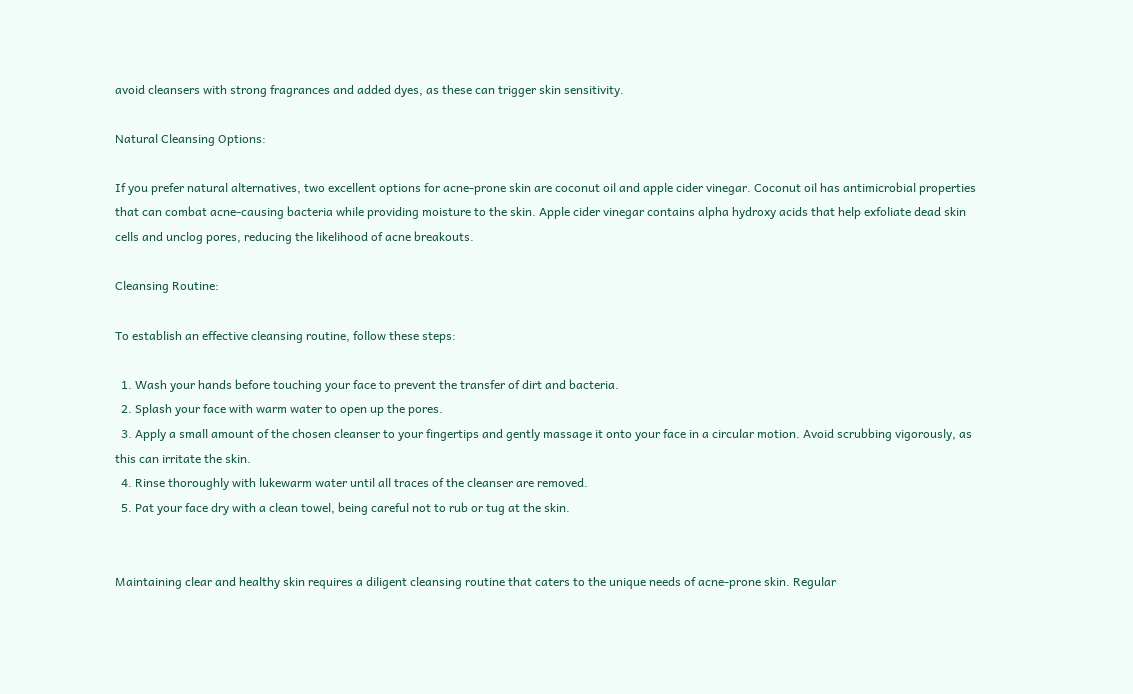avoid cleansers with strong fragrances and added dyes, as these can trigger skin sensitivity.

Natural Cleansing Options:

If you prefer natural alternatives, two excellent options for acne-prone skin are coconut oil and apple cider vinegar. Coconut oil has antimicrobial properties that can combat acne-causing bacteria while providing moisture to the skin. Apple cider vinegar contains alpha hydroxy acids that help exfoliate dead skin cells and unclog pores, reducing the likelihood of acne breakouts.

Cleansing Routine:

To establish an effective cleansing routine, follow these steps:

  1. Wash your hands before touching your face to prevent the transfer of dirt and bacteria.
  2. Splash your face with warm water to open up the pores.
  3. Apply a small amount of the chosen cleanser to your fingertips and gently massage it onto your face in a circular motion. Avoid scrubbing vigorously, as this can irritate the skin.
  4. Rinse thoroughly with lukewarm water until all traces of the cleanser are removed.
  5. Pat your face dry with a clean towel, being careful not to rub or tug at the skin.


Maintaining clear and healthy skin requires a diligent cleansing routine that caters to the unique needs of acne-prone skin. Regular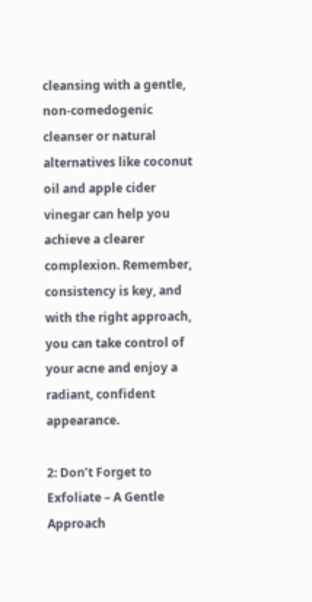cleansing with a gentle, non-comedogenic cleanser or natural alternatives like coconut oil and apple cider vinegar can help you achieve a clearer complexion. Remember, consistency is key, and with the right approach, you can take control of your acne and enjoy a radiant, confident appearance.

2: Don’t Forget to Exfoliate – A Gentle Approach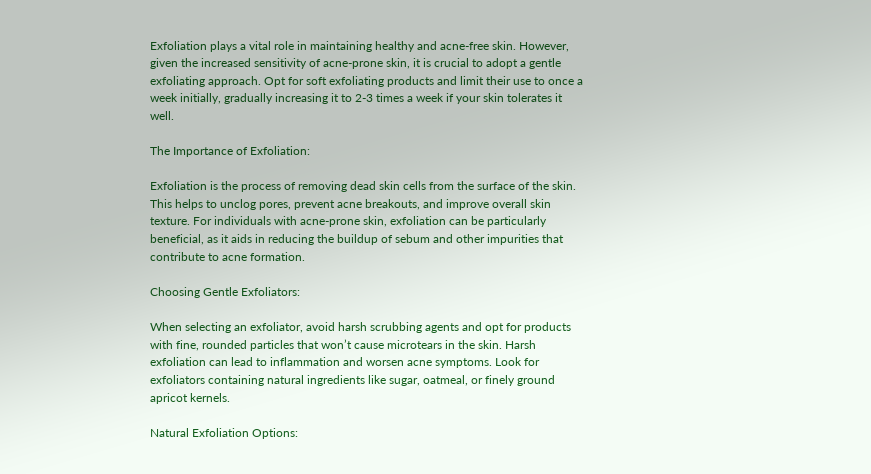Exfoliation plays a vital role in maintaining healthy and acne-free skin. However, given the increased sensitivity of acne-prone skin, it is crucial to adopt a gentle exfoliating approach. Opt for soft exfoliating products and limit their use to once a week initially, gradually increasing it to 2-3 times a week if your skin tolerates it well.

The Importance of Exfoliation:

Exfoliation is the process of removing dead skin cells from the surface of the skin. This helps to unclog pores, prevent acne breakouts, and improve overall skin texture. For individuals with acne-prone skin, exfoliation can be particularly beneficial, as it aids in reducing the buildup of sebum and other impurities that contribute to acne formation.

Choosing Gentle Exfoliators:

When selecting an exfoliator, avoid harsh scrubbing agents and opt for products with fine, rounded particles that won’t cause microtears in the skin. Harsh exfoliation can lead to inflammation and worsen acne symptoms. Look for exfoliators containing natural ingredients like sugar, oatmeal, or finely ground apricot kernels.

Natural Exfoliation Options: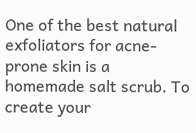One of the best natural exfoliators for acne-prone skin is a homemade salt scrub. To create your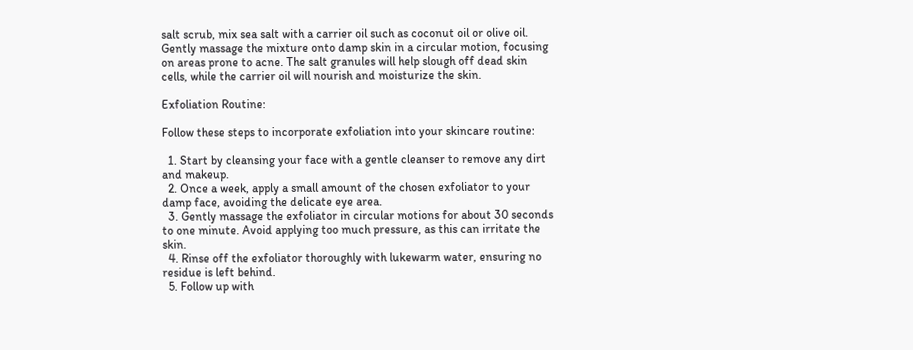salt scrub, mix sea salt with a carrier oil such as coconut oil or olive oil. Gently massage the mixture onto damp skin in a circular motion, focusing on areas prone to acne. The salt granules will help slough off dead skin cells, while the carrier oil will nourish and moisturize the skin.

Exfoliation Routine:

Follow these steps to incorporate exfoliation into your skincare routine:

  1. Start by cleansing your face with a gentle cleanser to remove any dirt and makeup.
  2. Once a week, apply a small amount of the chosen exfoliator to your damp face, avoiding the delicate eye area.
  3. Gently massage the exfoliator in circular motions for about 30 seconds to one minute. Avoid applying too much pressure, as this can irritate the skin.
  4. Rinse off the exfoliator thoroughly with lukewarm water, ensuring no residue is left behind.
  5. Follow up with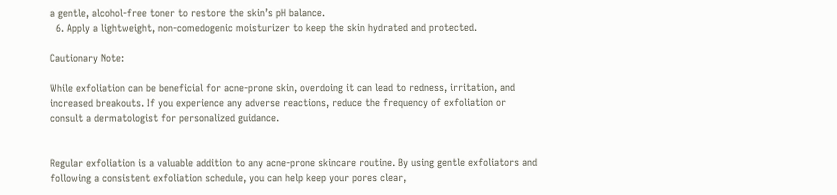a gentle, alcohol-free toner to restore the skin’s pH balance.
  6. Apply a lightweight, non-comedogenic moisturizer to keep the skin hydrated and protected.

Cautionary Note:

While exfoliation can be beneficial for acne-prone skin, overdoing it can lead to redness, irritation, and increased breakouts. If you experience any adverse reactions, reduce the frequency of exfoliation or consult a dermatologist for personalized guidance.


Regular exfoliation is a valuable addition to any acne-prone skincare routine. By using gentle exfoliators and following a consistent exfoliation schedule, you can help keep your pores clear,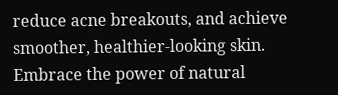reduce acne breakouts, and achieve smoother, healthier-looking skin. Embrace the power of natural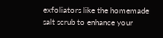exfoliators like the homemade salt scrub to enhance your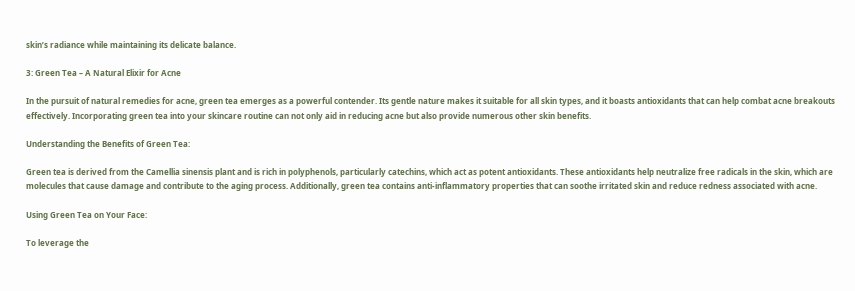skin’s radiance while maintaining its delicate balance.

3: Green Tea – A Natural Elixir for Acne

In the pursuit of natural remedies for acne, green tea emerges as a powerful contender. Its gentle nature makes it suitable for all skin types, and it boasts antioxidants that can help combat acne breakouts effectively. Incorporating green tea into your skincare routine can not only aid in reducing acne but also provide numerous other skin benefits.

Understanding the Benefits of Green Tea:

Green tea is derived from the Camellia sinensis plant and is rich in polyphenols, particularly catechins, which act as potent antioxidants. These antioxidants help neutralize free radicals in the skin, which are molecules that cause damage and contribute to the aging process. Additionally, green tea contains anti-inflammatory properties that can soothe irritated skin and reduce redness associated with acne.

Using Green Tea on Your Face:

To leverage the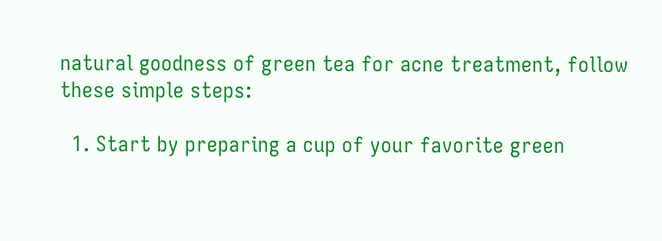natural goodness of green tea for acne treatment, follow these simple steps:

  1. Start by preparing a cup of your favorite green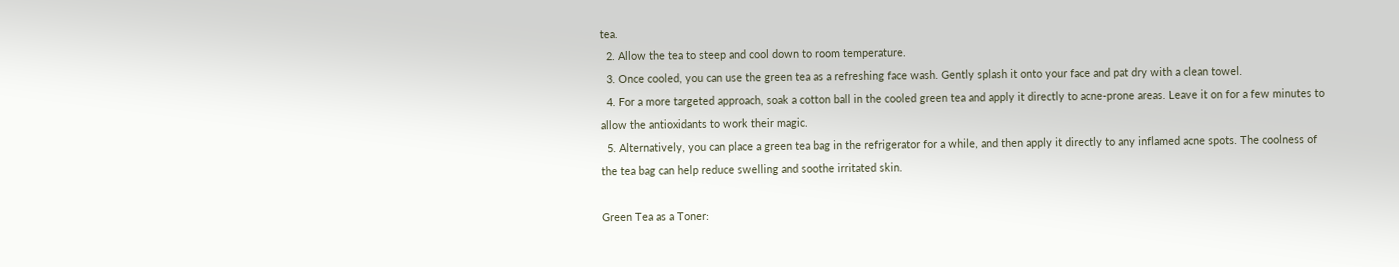tea.
  2. Allow the tea to steep and cool down to room temperature.
  3. Once cooled, you can use the green tea as a refreshing face wash. Gently splash it onto your face and pat dry with a clean towel.
  4. For a more targeted approach, soak a cotton ball in the cooled green tea and apply it directly to acne-prone areas. Leave it on for a few minutes to allow the antioxidants to work their magic.
  5. Alternatively, you can place a green tea bag in the refrigerator for a while, and then apply it directly to any inflamed acne spots. The coolness of the tea bag can help reduce swelling and soothe irritated skin.

Green Tea as a Toner: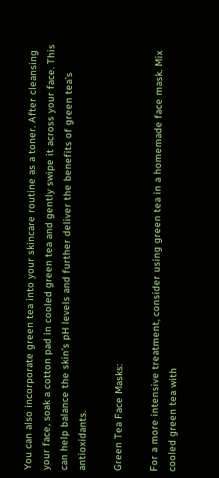You can also incorporate green tea into your skincare routine as a toner. After cleansing your face, soak a cotton pad in cooled green tea and gently swipe it across your face. This can help balance the skin’s pH levels and further deliver the benefits of green tea’s antioxidants.

Green Tea Face Masks:

For a more intensive treatment, consider using green tea in a homemade face mask. Mix cooled green tea with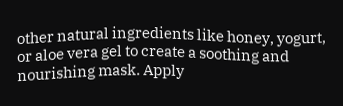other natural ingredients like honey, yogurt, or aloe vera gel to create a soothing and nourishing mask. Apply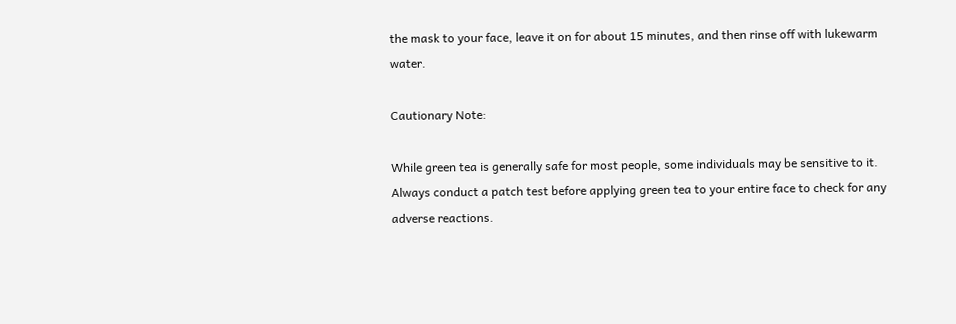the mask to your face, leave it on for about 15 minutes, and then rinse off with lukewarm water.

Cautionary Note:

While green tea is generally safe for most people, some individuals may be sensitive to it. Always conduct a patch test before applying green tea to your entire face to check for any adverse reactions.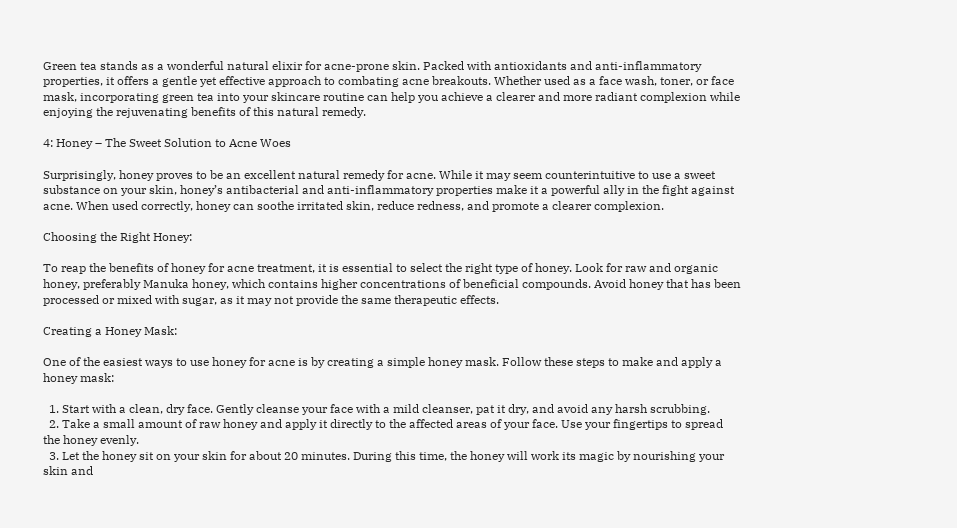Green tea stands as a wonderful natural elixir for acne-prone skin. Packed with antioxidants and anti-inflammatory properties, it offers a gentle yet effective approach to combating acne breakouts. Whether used as a face wash, toner, or face mask, incorporating green tea into your skincare routine can help you achieve a clearer and more radiant complexion while enjoying the rejuvenating benefits of this natural remedy.

4: Honey – The Sweet Solution to Acne Woes

Surprisingly, honey proves to be an excellent natural remedy for acne. While it may seem counterintuitive to use a sweet substance on your skin, honey’s antibacterial and anti-inflammatory properties make it a powerful ally in the fight against acne. When used correctly, honey can soothe irritated skin, reduce redness, and promote a clearer complexion.

Choosing the Right Honey:

To reap the benefits of honey for acne treatment, it is essential to select the right type of honey. Look for raw and organic honey, preferably Manuka honey, which contains higher concentrations of beneficial compounds. Avoid honey that has been processed or mixed with sugar, as it may not provide the same therapeutic effects.

Creating a Honey Mask:

One of the easiest ways to use honey for acne is by creating a simple honey mask. Follow these steps to make and apply a honey mask:

  1. Start with a clean, dry face. Gently cleanse your face with a mild cleanser, pat it dry, and avoid any harsh scrubbing.
  2. Take a small amount of raw honey and apply it directly to the affected areas of your face. Use your fingertips to spread the honey evenly.
  3. Let the honey sit on your skin for about 20 minutes. During this time, the honey will work its magic by nourishing your skin and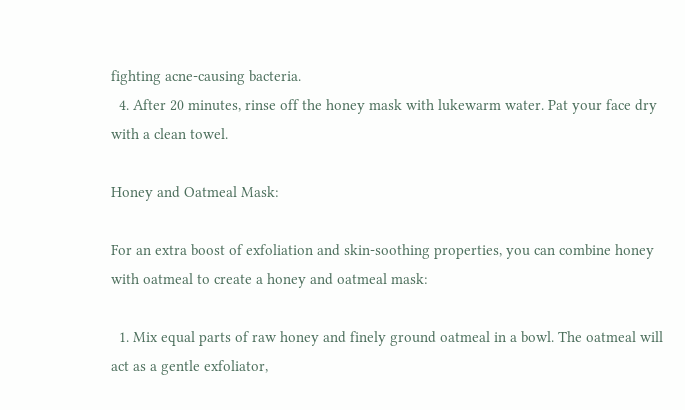fighting acne-causing bacteria.
  4. After 20 minutes, rinse off the honey mask with lukewarm water. Pat your face dry with a clean towel.

Honey and Oatmeal Mask:

For an extra boost of exfoliation and skin-soothing properties, you can combine honey with oatmeal to create a honey and oatmeal mask:

  1. Mix equal parts of raw honey and finely ground oatmeal in a bowl. The oatmeal will act as a gentle exfoliator,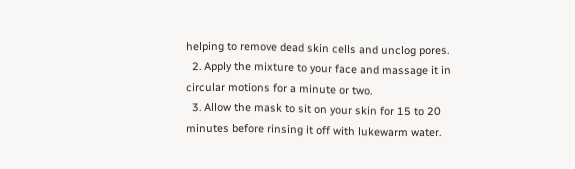helping to remove dead skin cells and unclog pores.
  2. Apply the mixture to your face and massage it in circular motions for a minute or two.
  3. Allow the mask to sit on your skin for 15 to 20 minutes before rinsing it off with lukewarm water.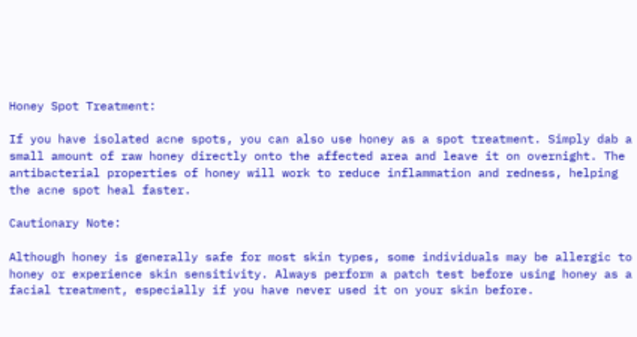Honey Spot Treatment:

If you have isolated acne spots, you can also use honey as a spot treatment. Simply dab a small amount of raw honey directly onto the affected area and leave it on overnight. The antibacterial properties of honey will work to reduce inflammation and redness, helping the acne spot heal faster.

Cautionary Note:

Although honey is generally safe for most skin types, some individuals may be allergic to honey or experience skin sensitivity. Always perform a patch test before using honey as a facial treatment, especially if you have never used it on your skin before.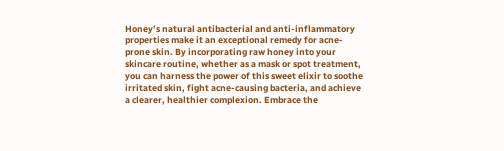Honey’s natural antibacterial and anti-inflammatory properties make it an exceptional remedy for acne-prone skin. By incorporating raw honey into your skincare routine, whether as a mask or spot treatment, you can harness the power of this sweet elixir to soothe irritated skin, fight acne-causing bacteria, and achieve a clearer, healthier complexion. Embrace the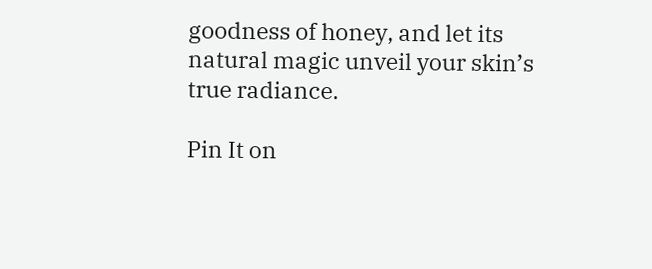goodness of honey, and let its natural magic unveil your skin’s true radiance.

Pin It on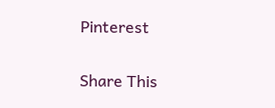Pinterest

Share This